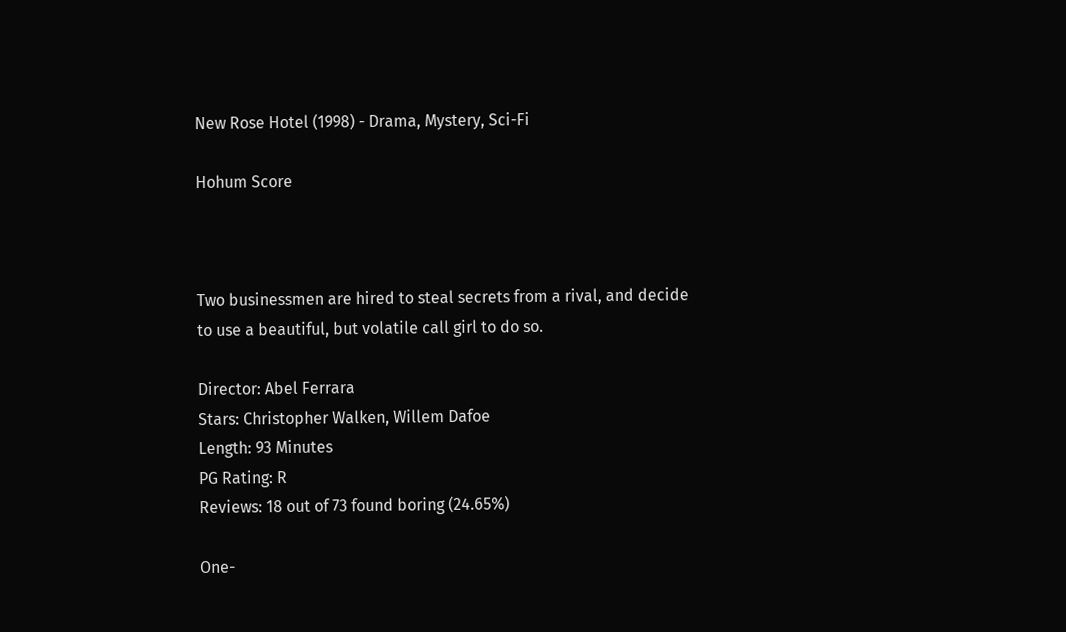New Rose Hotel (1998) - Drama, Mystery, Sci-Fi

Hohum Score



Two businessmen are hired to steal secrets from a rival, and decide to use a beautiful, but volatile call girl to do so.

Director: Abel Ferrara
Stars: Christopher Walken, Willem Dafoe
Length: 93 Minutes
PG Rating: R
Reviews: 18 out of 73 found boring (24.65%)

One-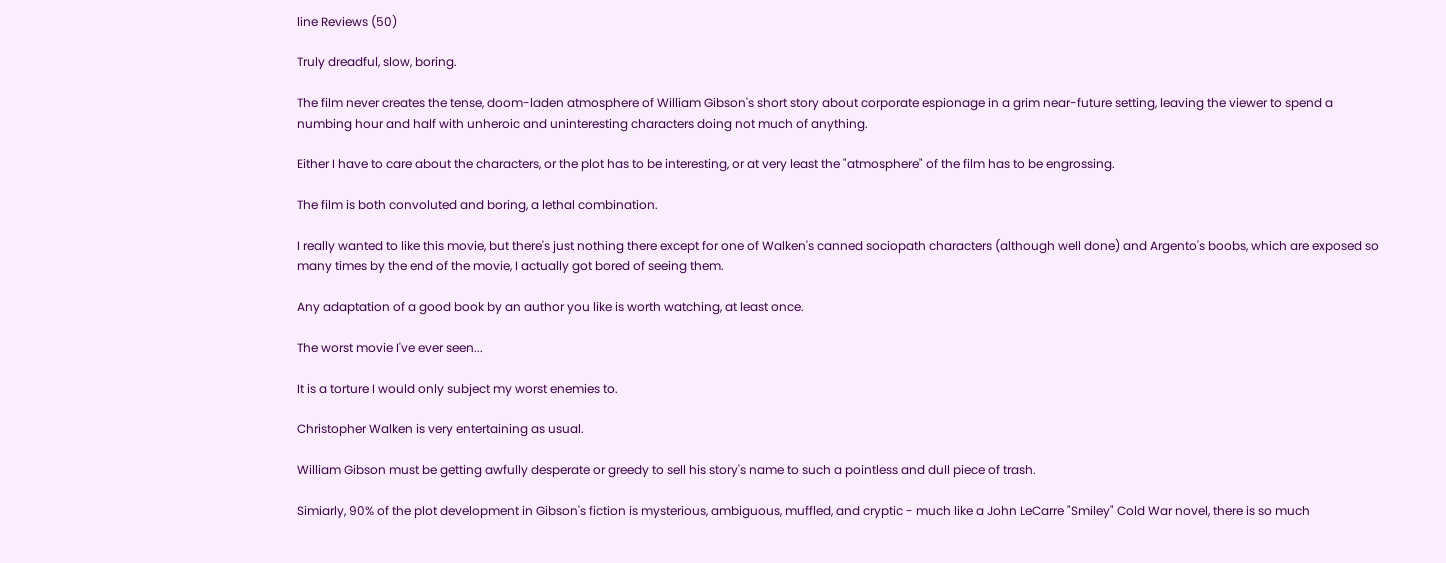line Reviews (50)

Truly dreadful, slow, boring.

The film never creates the tense, doom-laden atmosphere of William Gibson's short story about corporate espionage in a grim near-future setting, leaving the viewer to spend a numbing hour and half with unheroic and uninteresting characters doing not much of anything.

Either I have to care about the characters, or the plot has to be interesting, or at very least the "atmosphere" of the film has to be engrossing.

The film is both convoluted and boring, a lethal combination.

I really wanted to like this movie, but there's just nothing there except for one of Walken's canned sociopath characters (although well done) and Argento's boobs, which are exposed so many times by the end of the movie, I actually got bored of seeing them.

Any adaptation of a good book by an author you like is worth watching, at least once.

The worst movie I've ever seen...

It is a torture I would only subject my worst enemies to.

Christopher Walken is very entertaining as usual.

William Gibson must be getting awfully desperate or greedy to sell his story's name to such a pointless and dull piece of trash.

Simiarly, 90% of the plot development in Gibson's fiction is mysterious, ambiguous, muffled, and cryptic - much like a John LeCarre "Smiley" Cold War novel, there is so much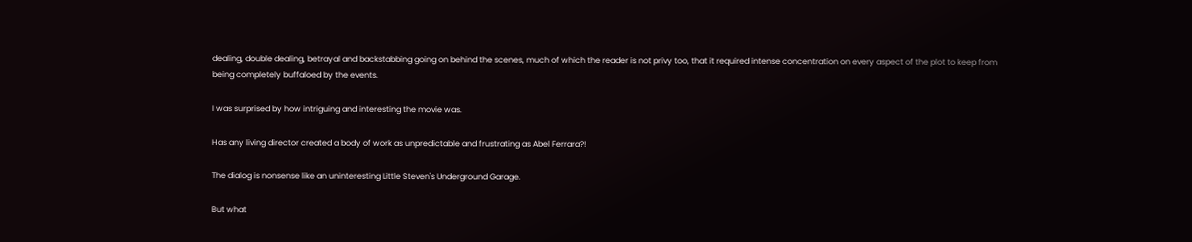dealing, double dealing, betrayal and backstabbing going on behind the scenes, much of which the reader is not privy too, that it required intense concentration on every aspect of the plot to keep from being completely buffaloed by the events.

I was surprised by how intriguing and interesting the movie was.

Has any living director created a body of work as unpredictable and frustrating as Abel Ferrara?!

The dialog is nonsense like an uninteresting Little Steven's Underground Garage.

But what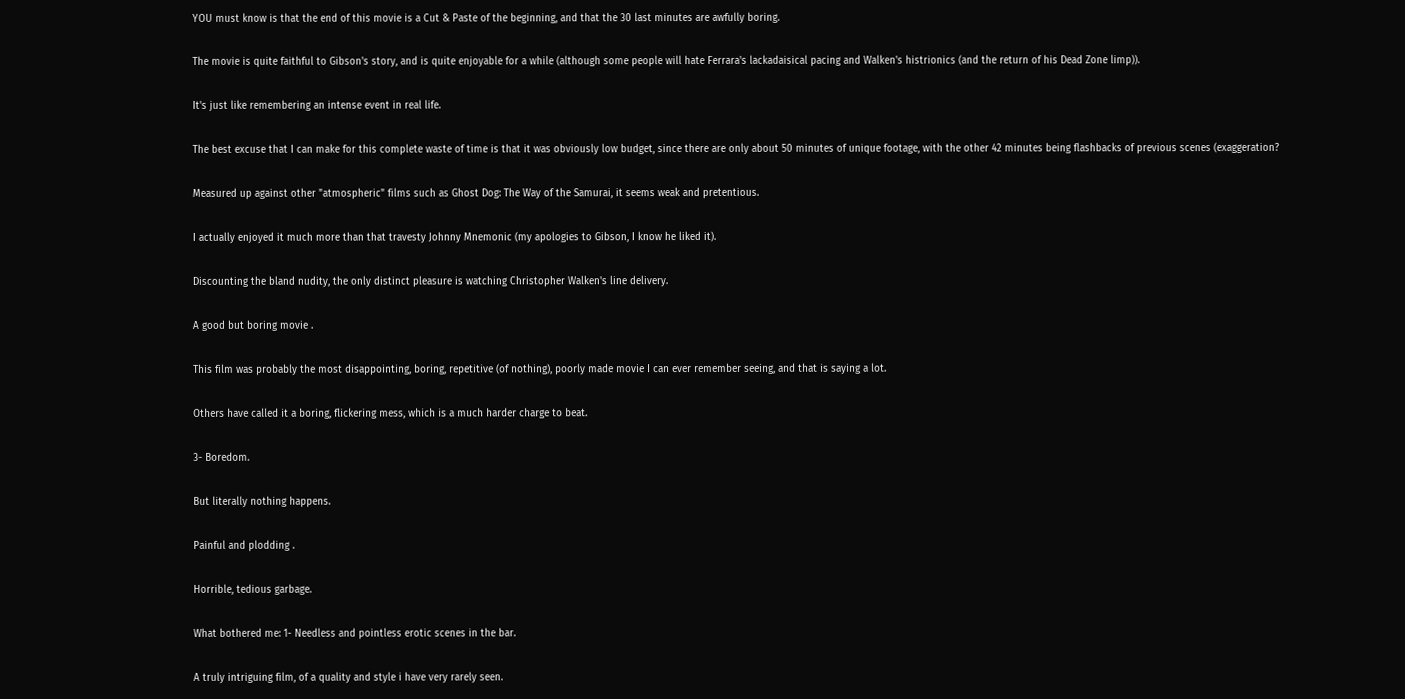YOU must know is that the end of this movie is a Cut & Paste of the beginning, and that the 30 last minutes are awfully boring.

The movie is quite faithful to Gibson's story, and is quite enjoyable for a while (although some people will hate Ferrara's lackadaisical pacing and Walken's histrionics (and the return of his Dead Zone limp)).

It's just like remembering an intense event in real life.

The best excuse that I can make for this complete waste of time is that it was obviously low budget, since there are only about 50 minutes of unique footage, with the other 42 minutes being flashbacks of previous scenes (exaggeration?

Measured up against other "atmospheric" films such as Ghost Dog: The Way of the Samurai, it seems weak and pretentious.

I actually enjoyed it much more than that travesty Johnny Mnemonic (my apologies to Gibson, I know he liked it).

Discounting the bland nudity, the only distinct pleasure is watching Christopher Walken's line delivery.

A good but boring movie .

This film was probably the most disappointing, boring, repetitive (of nothing), poorly made movie I can ever remember seeing, and that is saying a lot.

Others have called it a boring, flickering mess, which is a much harder charge to beat.

3- Boredom.

But literally nothing happens.

Painful and plodding .

Horrible, tedious garbage.

What bothered me: 1- Needless and pointless erotic scenes in the bar.

A truly intriguing film, of a quality and style i have very rarely seen.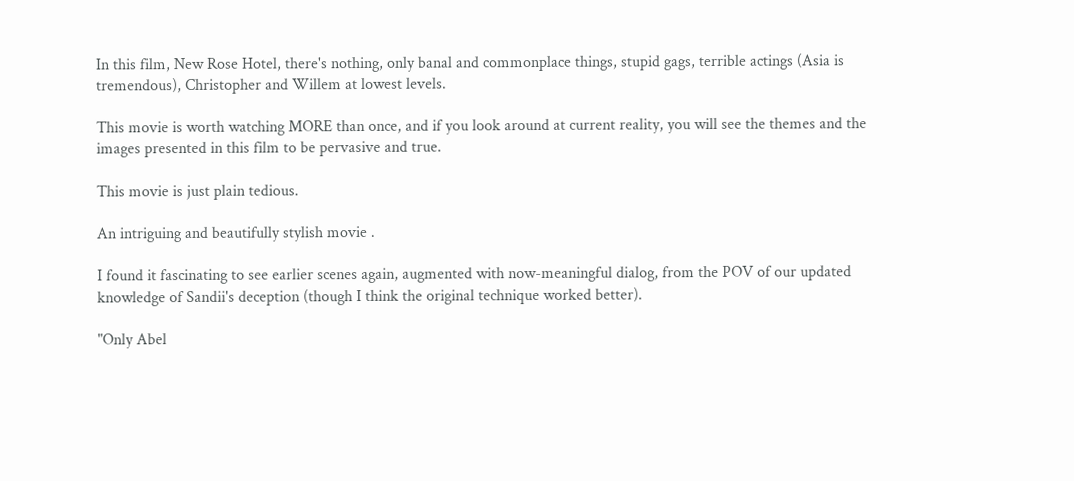In this film, New Rose Hotel, there's nothing, only banal and commonplace things, stupid gags, terrible actings (Asia is tremendous), Christopher and Willem at lowest levels.

This movie is worth watching MORE than once, and if you look around at current reality, you will see the themes and the images presented in this film to be pervasive and true.

This movie is just plain tedious.

An intriguing and beautifully stylish movie .

I found it fascinating to see earlier scenes again, augmented with now-meaningful dialog, from the POV of our updated knowledge of Sandii's deception (though I think the original technique worked better).

"Only Abel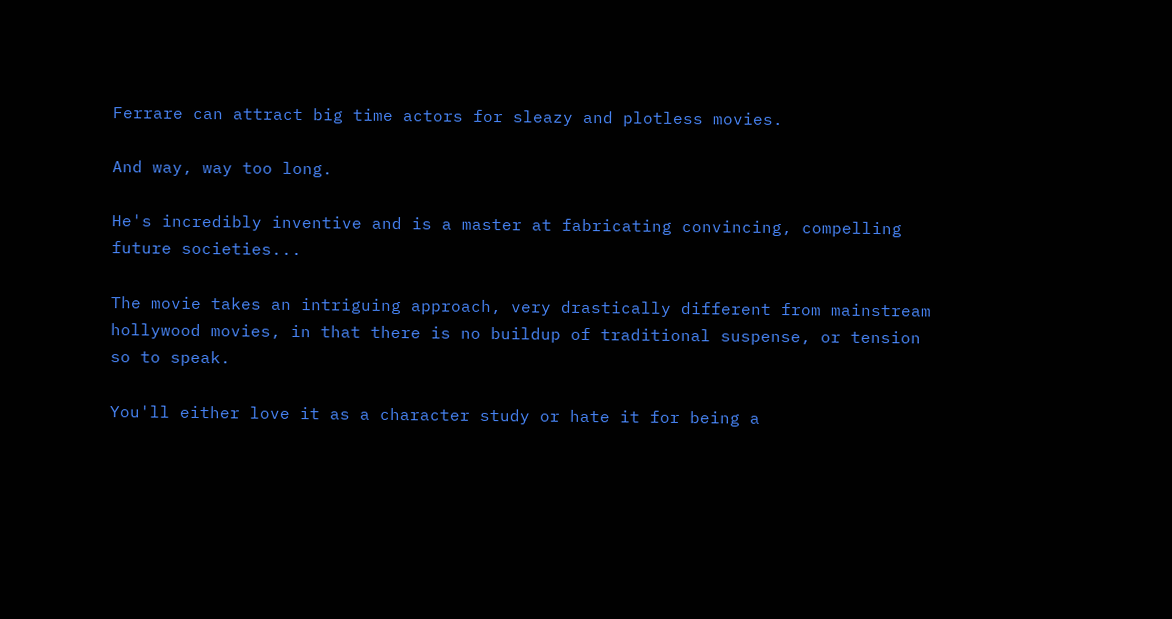Ferrare can attract big time actors for sleazy and plotless movies.

And way, way too long.

He's incredibly inventive and is a master at fabricating convincing, compelling future societies...

The movie takes an intriguing approach, very drastically different from mainstream hollywood movies, in that there is no buildup of traditional suspense, or tension so to speak.

You'll either love it as a character study or hate it for being a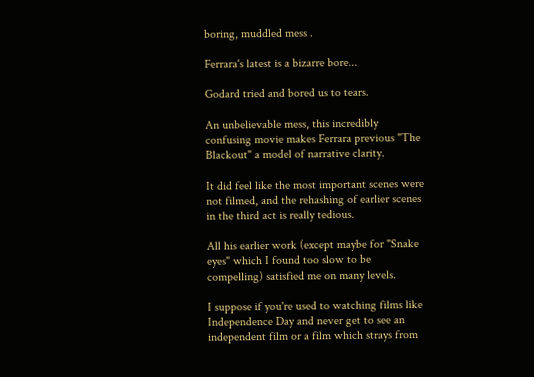boring, muddled mess .

Ferrara's latest is a bizarre bore...

Godard tried and bored us to tears.

An unbelievable mess, this incredibly confusing movie makes Ferrara previous "The Blackout" a model of narrative clarity.

It did feel like the most important scenes were not filmed, and the rehashing of earlier scenes in the third act is really tedious.

All his earlier work (except maybe for "Snake eyes" which I found too slow to be compelling) satisfied me on many levels.

I suppose if you're used to watching films like Independence Day and never get to see an independent film or a film which strays from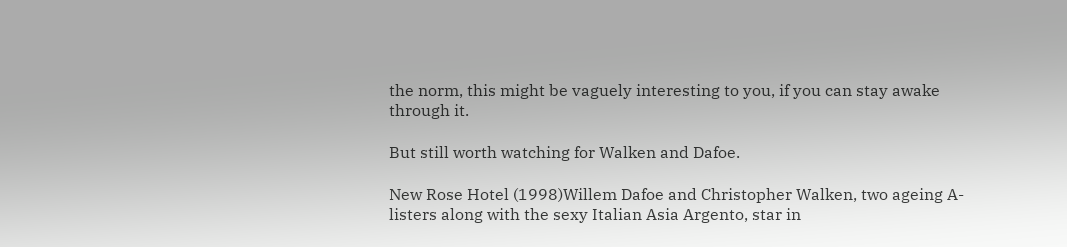the norm, this might be vaguely interesting to you, if you can stay awake through it.

But still worth watching for Walken and Dafoe.

New Rose Hotel (1998)Willem Dafoe and Christopher Walken, two ageing A-listers along with the sexy Italian Asia Argento, star in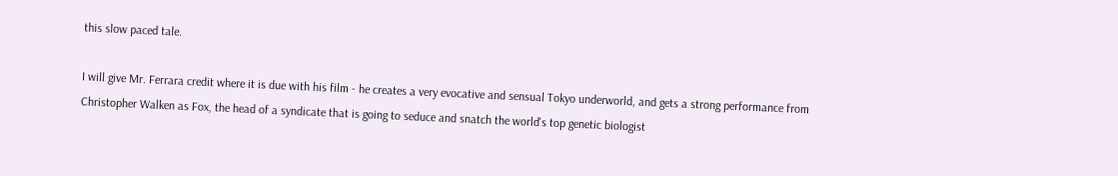this slow paced tale.

I will give Mr. Ferrara credit where it is due with his film - he creates a very evocative and sensual Tokyo underworld, and gets a strong performance from Christopher Walken as Fox, the head of a syndicate that is going to seduce and snatch the world's top genetic biologist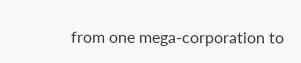from one mega-corporation to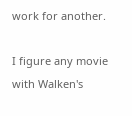work for another.

I figure any movie with Walken's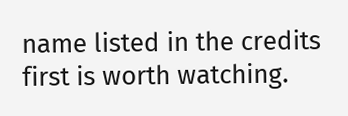name listed in the credits first is worth watching.